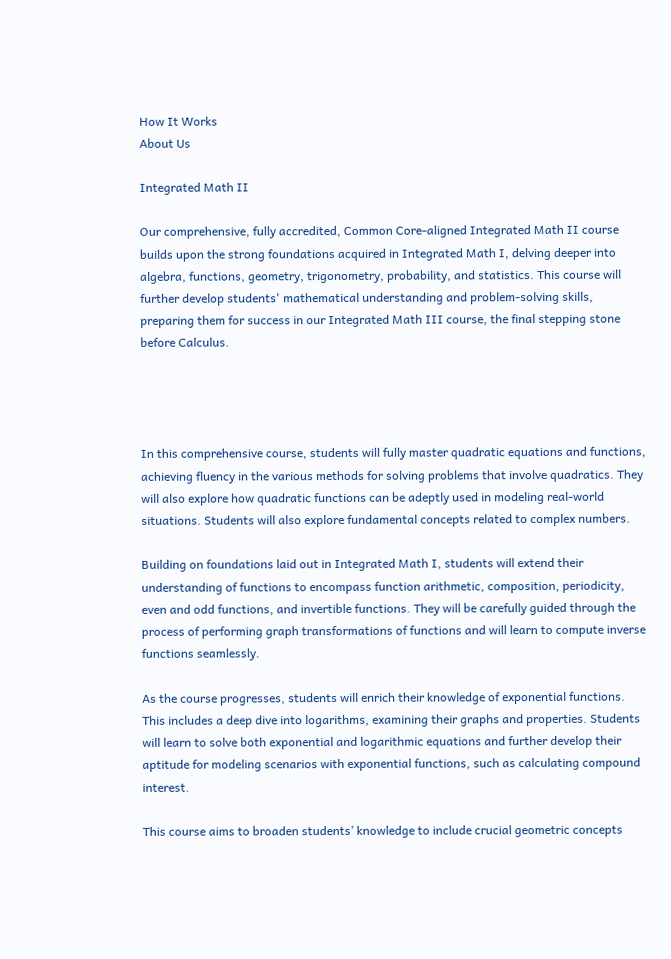How It Works
About Us

Integrated Math II

Our comprehensive, fully accredited, Common Core-aligned Integrated Math II course builds upon the strong foundations acquired in Integrated Math I, delving deeper into algebra, functions, geometry, trigonometry, probability, and statistics. This course will further develop students' mathematical understanding and problem-solving skills, preparing them for success in our Integrated Math III course, the final stepping stone before Calculus.




In this comprehensive course, students will fully master quadratic equations and functions, achieving fluency in the various methods for solving problems that involve quadratics. They will also explore how quadratic functions can be adeptly used in modeling real-world situations. Students will also explore fundamental concepts related to complex numbers.

Building on foundations laid out in Integrated Math I, students will extend their understanding of functions to encompass function arithmetic, composition, periodicity, even and odd functions, and invertible functions. They will be carefully guided through the process of performing graph transformations of functions and will learn to compute inverse functions seamlessly.

As the course progresses, students will enrich their knowledge of exponential functions. This includes a deep dive into logarithms, examining their graphs and properties. Students will learn to solve both exponential and logarithmic equations and further develop their aptitude for modeling scenarios with exponential functions, such as calculating compound interest.

This course aims to broaden students’ knowledge to include crucial geometric concepts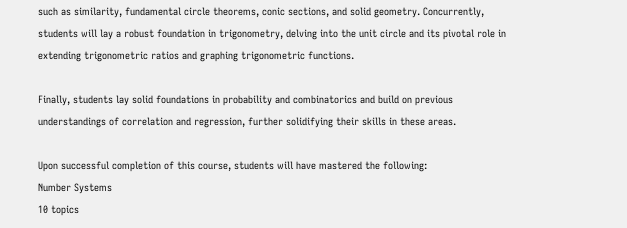such as similarity, fundamental circle theorems, conic sections, and solid geometry. Concurrently, students will lay a robust foundation in trigonometry, delving into the unit circle and its pivotal role in extending trigonometric ratios and graphing trigonometric functions.

Finally, students lay solid foundations in probability and combinatorics and build on previous understandings of correlation and regression, further solidifying their skills in these areas.

Upon successful completion of this course, students will have mastered the following:
Number Systems
10 topics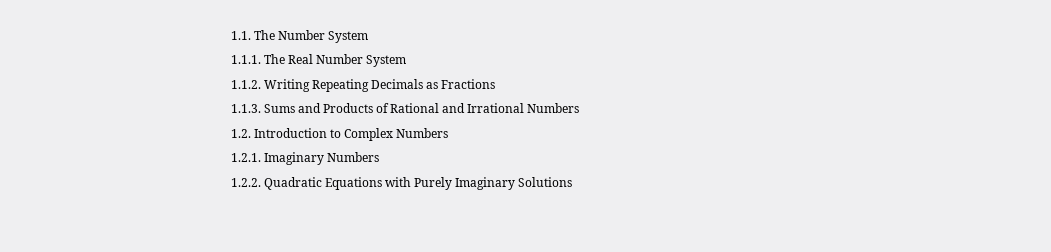1.1. The Number System
1.1.1. The Real Number System
1.1.2. Writing Repeating Decimals as Fractions
1.1.3. Sums and Products of Rational and Irrational Numbers
1.2. Introduction to Complex Numbers
1.2.1. Imaginary Numbers
1.2.2. Quadratic Equations with Purely Imaginary Solutions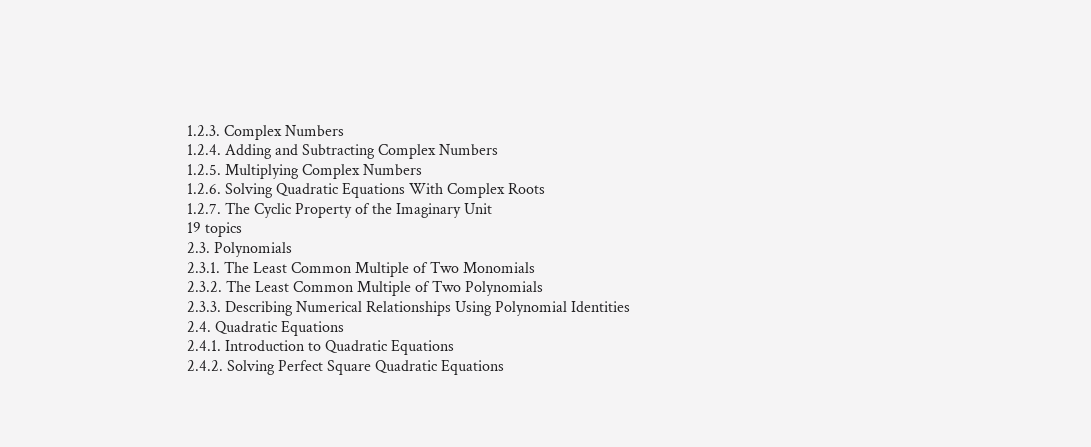1.2.3. Complex Numbers
1.2.4. Adding and Subtracting Complex Numbers
1.2.5. Multiplying Complex Numbers
1.2.6. Solving Quadratic Equations With Complex Roots
1.2.7. The Cyclic Property of the Imaginary Unit
19 topics
2.3. Polynomials
2.3.1. The Least Common Multiple of Two Monomials
2.3.2. The Least Common Multiple of Two Polynomials
2.3.3. Describing Numerical Relationships Using Polynomial Identities
2.4. Quadratic Equations
2.4.1. Introduction to Quadratic Equations
2.4.2. Solving Perfect Square Quadratic Equations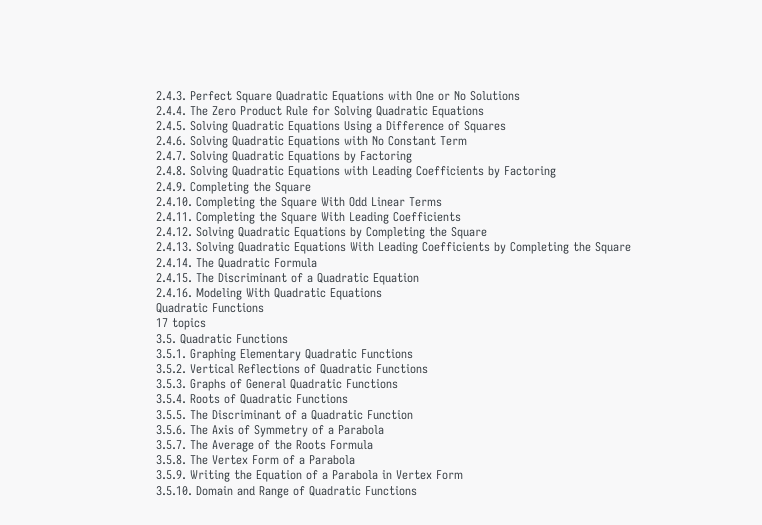2.4.3. Perfect Square Quadratic Equations with One or No Solutions
2.4.4. The Zero Product Rule for Solving Quadratic Equations
2.4.5. Solving Quadratic Equations Using a Difference of Squares
2.4.6. Solving Quadratic Equations with No Constant Term
2.4.7. Solving Quadratic Equations by Factoring
2.4.8. Solving Quadratic Equations with Leading Coefficients by Factoring
2.4.9. Completing the Square
2.4.10. Completing the Square With Odd Linear Terms
2.4.11. Completing the Square With Leading Coefficients
2.4.12. Solving Quadratic Equations by Completing the Square
2.4.13. Solving Quadratic Equations With Leading Coefficients by Completing the Square
2.4.14. The Quadratic Formula
2.4.15. The Discriminant of a Quadratic Equation
2.4.16. Modeling With Quadratic Equations
Quadratic Functions
17 topics
3.5. Quadratic Functions
3.5.1. Graphing Elementary Quadratic Functions
3.5.2. Vertical Reflections of Quadratic Functions
3.5.3. Graphs of General Quadratic Functions
3.5.4. Roots of Quadratic Functions
3.5.5. The Discriminant of a Quadratic Function
3.5.6. The Axis of Symmetry of a Parabola
3.5.7. The Average of the Roots Formula
3.5.8. The Vertex Form of a Parabola
3.5.9. Writing the Equation of a Parabola in Vertex Form
3.5.10. Domain and Range of Quadratic Functions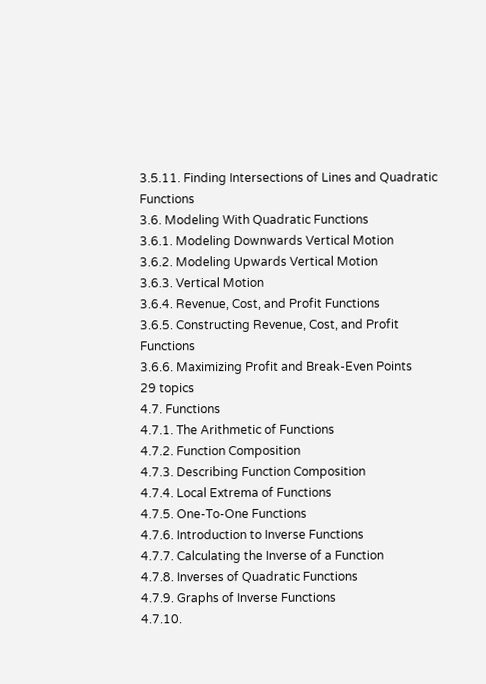3.5.11. Finding Intersections of Lines and Quadratic Functions
3.6. Modeling With Quadratic Functions
3.6.1. Modeling Downwards Vertical Motion
3.6.2. Modeling Upwards Vertical Motion
3.6.3. Vertical Motion
3.6.4. Revenue, Cost, and Profit Functions
3.6.5. Constructing Revenue, Cost, and Profit Functions
3.6.6. Maximizing Profit and Break-Even Points
29 topics
4.7. Functions
4.7.1. The Arithmetic of Functions
4.7.2. Function Composition
4.7.3. Describing Function Composition
4.7.4. Local Extrema of Functions
4.7.5. One-To-One Functions
4.7.6. Introduction to Inverse Functions
4.7.7. Calculating the Inverse of a Function
4.7.8. Inverses of Quadratic Functions
4.7.9. Graphs of Inverse Functions
4.7.10.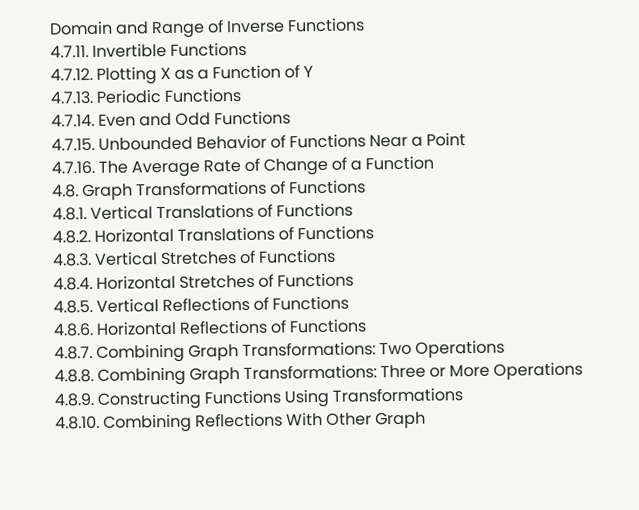Domain and Range of Inverse Functions
4.7.11. Invertible Functions
4.7.12. Plotting X as a Function of Y
4.7.13. Periodic Functions
4.7.14. Even and Odd Functions
4.7.15. Unbounded Behavior of Functions Near a Point
4.7.16. The Average Rate of Change of a Function
4.8. Graph Transformations of Functions
4.8.1. Vertical Translations of Functions
4.8.2. Horizontal Translations of Functions
4.8.3. Vertical Stretches of Functions
4.8.4. Horizontal Stretches of Functions
4.8.5. Vertical Reflections of Functions
4.8.6. Horizontal Reflections of Functions
4.8.7. Combining Graph Transformations: Two Operations
4.8.8. Combining Graph Transformations: Three or More Operations
4.8.9. Constructing Functions Using Transformations
4.8.10. Combining Reflections With Other Graph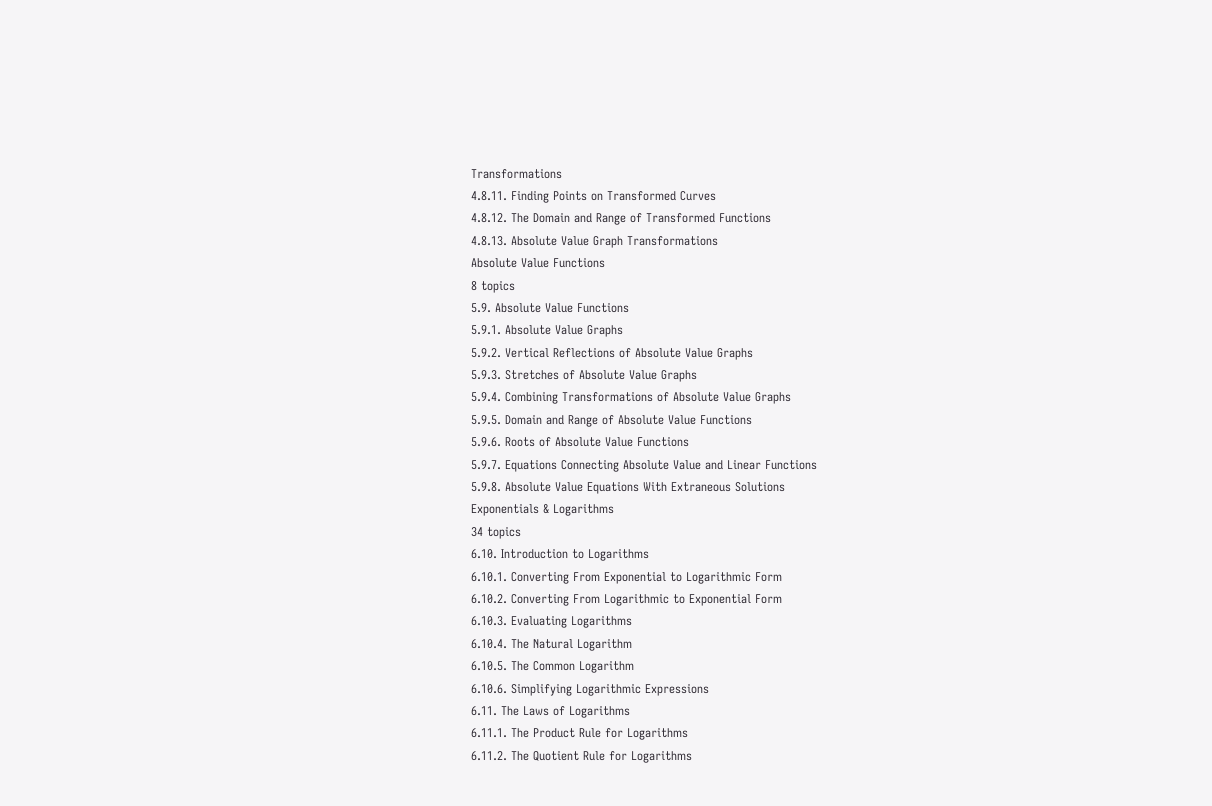Transformations
4.8.11. Finding Points on Transformed Curves
4.8.12. The Domain and Range of Transformed Functions
4.8.13. Absolute Value Graph Transformations
Absolute Value Functions
8 topics
5.9. Absolute Value Functions
5.9.1. Absolute Value Graphs
5.9.2. Vertical Reflections of Absolute Value Graphs
5.9.3. Stretches of Absolute Value Graphs
5.9.4. Combining Transformations of Absolute Value Graphs
5.9.5. Domain and Range of Absolute Value Functions
5.9.6. Roots of Absolute Value Functions
5.9.7. Equations Connecting Absolute Value and Linear Functions
5.9.8. Absolute Value Equations With Extraneous Solutions
Exponentials & Logarithms
34 topics
6.10. Introduction to Logarithms
6.10.1. Converting From Exponential to Logarithmic Form
6.10.2. Converting From Logarithmic to Exponential Form
6.10.3. Evaluating Logarithms
6.10.4. The Natural Logarithm
6.10.5. The Common Logarithm
6.10.6. Simplifying Logarithmic Expressions
6.11. The Laws of Logarithms
6.11.1. The Product Rule for Logarithms
6.11.2. The Quotient Rule for Logarithms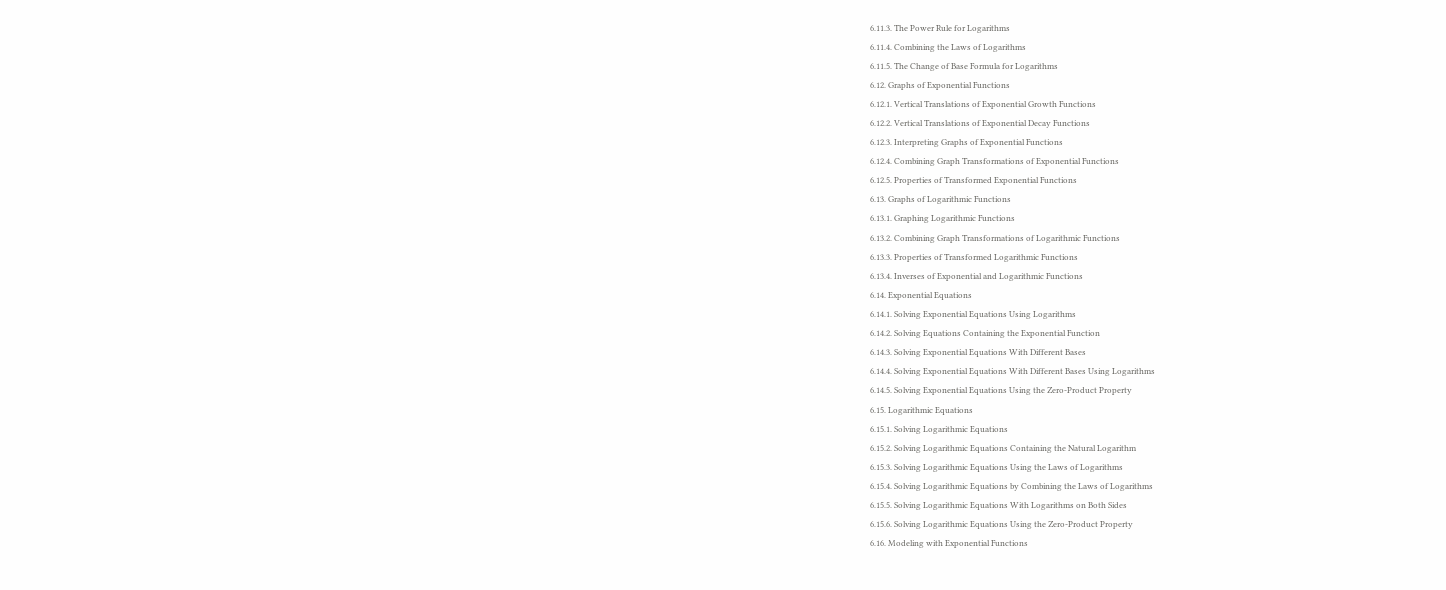6.11.3. The Power Rule for Logarithms
6.11.4. Combining the Laws of Logarithms
6.11.5. The Change of Base Formula for Logarithms
6.12. Graphs of Exponential Functions
6.12.1. Vertical Translations of Exponential Growth Functions
6.12.2. Vertical Translations of Exponential Decay Functions
6.12.3. Interpreting Graphs of Exponential Functions
6.12.4. Combining Graph Transformations of Exponential Functions
6.12.5. Properties of Transformed Exponential Functions
6.13. Graphs of Logarithmic Functions
6.13.1. Graphing Logarithmic Functions
6.13.2. Combining Graph Transformations of Logarithmic Functions
6.13.3. Properties of Transformed Logarithmic Functions
6.13.4. Inverses of Exponential and Logarithmic Functions
6.14. Exponential Equations
6.14.1. Solving Exponential Equations Using Logarithms
6.14.2. Solving Equations Containing the Exponential Function
6.14.3. Solving Exponential Equations With Different Bases
6.14.4. Solving Exponential Equations With Different Bases Using Logarithms
6.14.5. Solving Exponential Equations Using the Zero-Product Property
6.15. Logarithmic Equations
6.15.1. Solving Logarithmic Equations
6.15.2. Solving Logarithmic Equations Containing the Natural Logarithm
6.15.3. Solving Logarithmic Equations Using the Laws of Logarithms
6.15.4. Solving Logarithmic Equations by Combining the Laws of Logarithms
6.15.5. Solving Logarithmic Equations With Logarithms on Both Sides
6.15.6. Solving Logarithmic Equations Using the Zero-Product Property
6.16. Modeling with Exponential Functions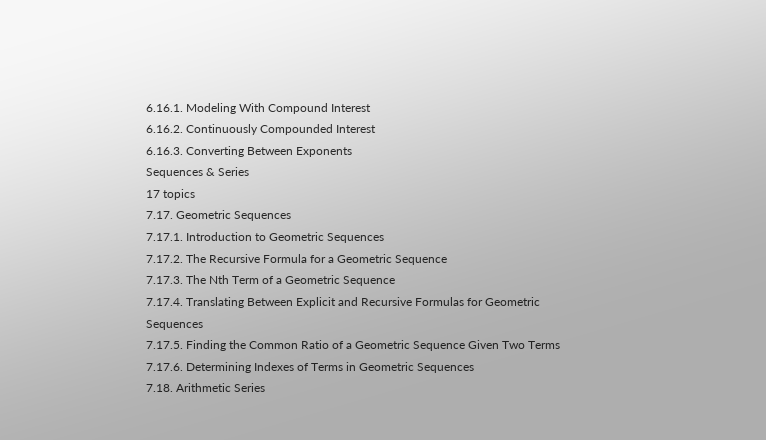6.16.1. Modeling With Compound Interest
6.16.2. Continuously Compounded Interest
6.16.3. Converting Between Exponents
Sequences & Series
17 topics
7.17. Geometric Sequences
7.17.1. Introduction to Geometric Sequences
7.17.2. The Recursive Formula for a Geometric Sequence
7.17.3. The Nth Term of a Geometric Sequence
7.17.4. Translating Between Explicit and Recursive Formulas for Geometric Sequences
7.17.5. Finding the Common Ratio of a Geometric Sequence Given Two Terms
7.17.6. Determining Indexes of Terms in Geometric Sequences
7.18. Arithmetic Series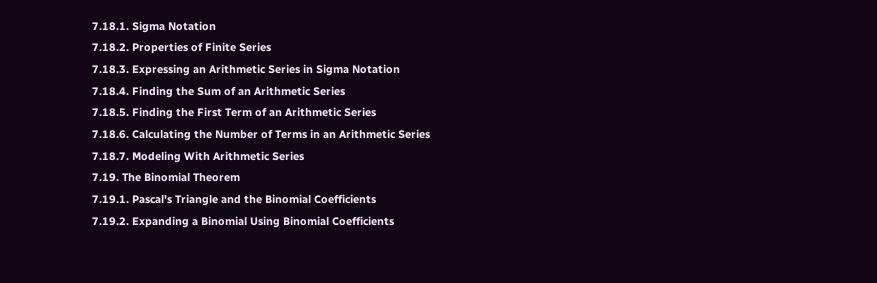7.18.1. Sigma Notation
7.18.2. Properties of Finite Series
7.18.3. Expressing an Arithmetic Series in Sigma Notation
7.18.4. Finding the Sum of an Arithmetic Series
7.18.5. Finding the First Term of an Arithmetic Series
7.18.6. Calculating the Number of Terms in an Arithmetic Series
7.18.7. Modeling With Arithmetic Series
7.19. The Binomial Theorem
7.19.1. Pascal's Triangle and the Binomial Coefficients
7.19.2. Expanding a Binomial Using Binomial Coefficients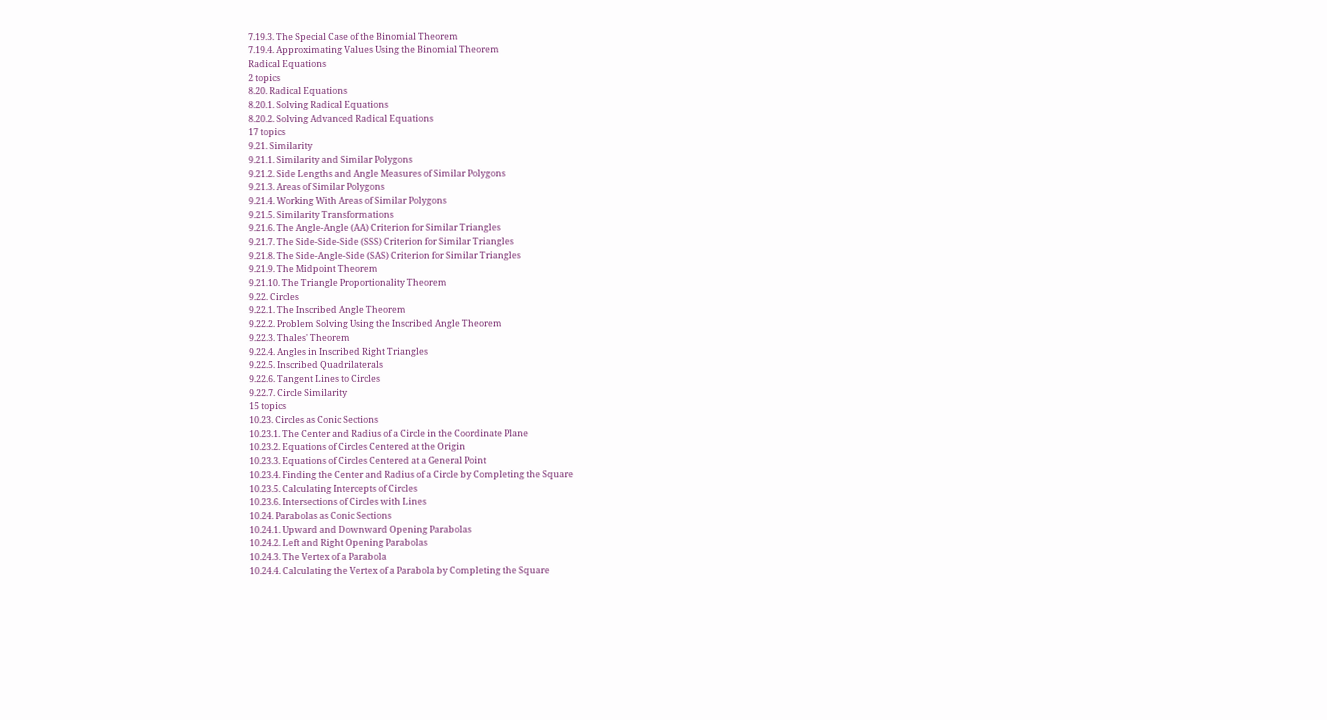7.19.3. The Special Case of the Binomial Theorem
7.19.4. Approximating Values Using the Binomial Theorem
Radical Equations
2 topics
8.20. Radical Equations
8.20.1. Solving Radical Equations
8.20.2. Solving Advanced Radical Equations
17 topics
9.21. Similarity
9.21.1. Similarity and Similar Polygons
9.21.2. Side Lengths and Angle Measures of Similar Polygons
9.21.3. Areas of Similar Polygons
9.21.4. Working With Areas of Similar Polygons
9.21.5. Similarity Transformations
9.21.6. The Angle-Angle (AA) Criterion for Similar Triangles
9.21.7. The Side-Side-Side (SSS) Criterion for Similar Triangles
9.21.8. The Side-Angle-Side (SAS) Criterion for Similar Triangles
9.21.9. The Midpoint Theorem
9.21.10. The Triangle Proportionality Theorem
9.22. Circles
9.22.1. The Inscribed Angle Theorem
9.22.2. Problem Solving Using the Inscribed Angle Theorem
9.22.3. Thales' Theorem
9.22.4. Angles in Inscribed Right Triangles
9.22.5. Inscribed Quadrilaterals
9.22.6. Tangent Lines to Circles
9.22.7. Circle Similarity
15 topics
10.23. Circles as Conic Sections
10.23.1. The Center and Radius of a Circle in the Coordinate Plane
10.23.2. Equations of Circles Centered at the Origin
10.23.3. Equations of Circles Centered at a General Point
10.23.4. Finding the Center and Radius of a Circle by Completing the Square
10.23.5. Calculating Intercepts of Circles
10.23.6. Intersections of Circles with Lines
10.24. Parabolas as Conic Sections
10.24.1. Upward and Downward Opening Parabolas
10.24.2. Left and Right Opening Parabolas
10.24.3. The Vertex of a Parabola
10.24.4. Calculating the Vertex of a Parabola by Completing the Square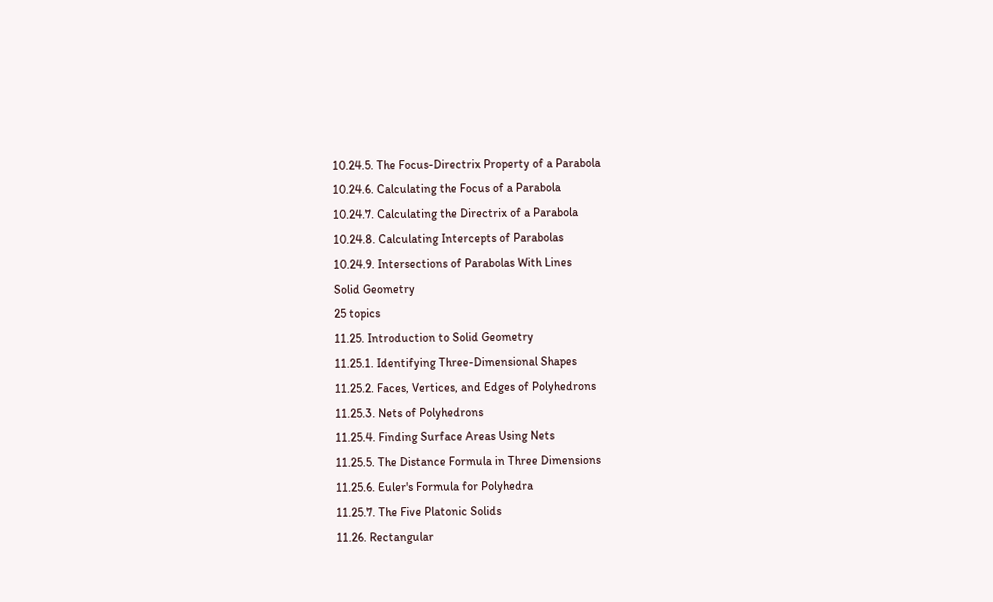10.24.5. The Focus-Directrix Property of a Parabola
10.24.6. Calculating the Focus of a Parabola
10.24.7. Calculating the Directrix of a Parabola
10.24.8. Calculating Intercepts of Parabolas
10.24.9. Intersections of Parabolas With Lines
Solid Geometry
25 topics
11.25. Introduction to Solid Geometry
11.25.1. Identifying Three-Dimensional Shapes
11.25.2. Faces, Vertices, and Edges of Polyhedrons
11.25.3. Nets of Polyhedrons
11.25.4. Finding Surface Areas Using Nets
11.25.5. The Distance Formula in Three Dimensions
11.25.6. Euler's Formula for Polyhedra
11.25.7. The Five Platonic Solids
11.26. Rectangular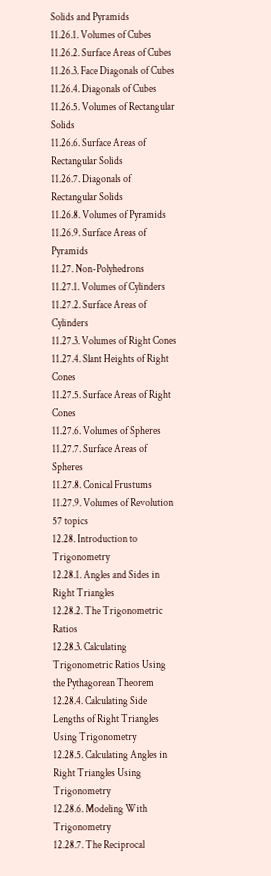Solids and Pyramids
11.26.1. Volumes of Cubes
11.26.2. Surface Areas of Cubes
11.26.3. Face Diagonals of Cubes
11.26.4. Diagonals of Cubes
11.26.5. Volumes of Rectangular Solids
11.26.6. Surface Areas of Rectangular Solids
11.26.7. Diagonals of Rectangular Solids
11.26.8. Volumes of Pyramids
11.26.9. Surface Areas of Pyramids
11.27. Non-Polyhedrons
11.27.1. Volumes of Cylinders
11.27.2. Surface Areas of Cylinders
11.27.3. Volumes of Right Cones
11.27.4. Slant Heights of Right Cones
11.27.5. Surface Areas of Right Cones
11.27.6. Volumes of Spheres
11.27.7. Surface Areas of Spheres
11.27.8. Conical Frustums
11.27.9. Volumes of Revolution
57 topics
12.28. Introduction to Trigonometry
12.28.1. Angles and Sides in Right Triangles
12.28.2. The Trigonometric Ratios
12.28.3. Calculating Trigonometric Ratios Using the Pythagorean Theorem
12.28.4. Calculating Side Lengths of Right Triangles Using Trigonometry
12.28.5. Calculating Angles in Right Triangles Using Trigonometry
12.28.6. Modeling With Trigonometry
12.28.7. The Reciprocal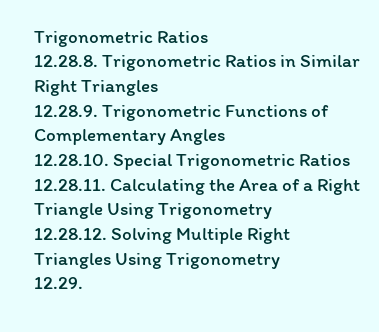Trigonometric Ratios
12.28.8. Trigonometric Ratios in Similar Right Triangles
12.28.9. Trigonometric Functions of Complementary Angles
12.28.10. Special Trigonometric Ratios
12.28.11. Calculating the Area of a Right Triangle Using Trigonometry
12.28.12. Solving Multiple Right Triangles Using Trigonometry
12.29.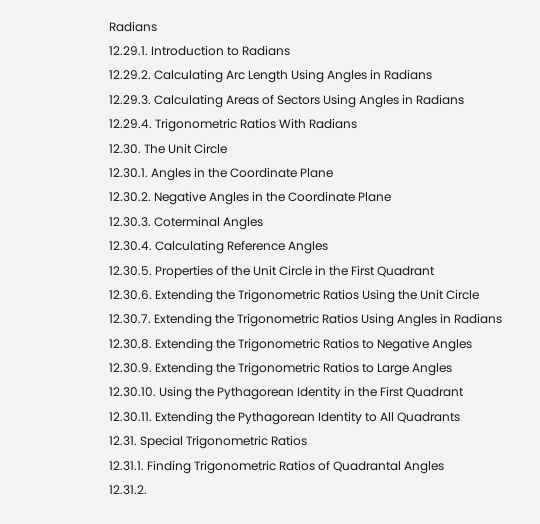Radians
12.29.1. Introduction to Radians
12.29.2. Calculating Arc Length Using Angles in Radians
12.29.3. Calculating Areas of Sectors Using Angles in Radians
12.29.4. Trigonometric Ratios With Radians
12.30. The Unit Circle
12.30.1. Angles in the Coordinate Plane
12.30.2. Negative Angles in the Coordinate Plane
12.30.3. Coterminal Angles
12.30.4. Calculating Reference Angles
12.30.5. Properties of the Unit Circle in the First Quadrant
12.30.6. Extending the Trigonometric Ratios Using the Unit Circle
12.30.7. Extending the Trigonometric Ratios Using Angles in Radians
12.30.8. Extending the Trigonometric Ratios to Negative Angles
12.30.9. Extending the Trigonometric Ratios to Large Angles
12.30.10. Using the Pythagorean Identity in the First Quadrant
12.30.11. Extending the Pythagorean Identity to All Quadrants
12.31. Special Trigonometric Ratios
12.31.1. Finding Trigonometric Ratios of Quadrantal Angles
12.31.2.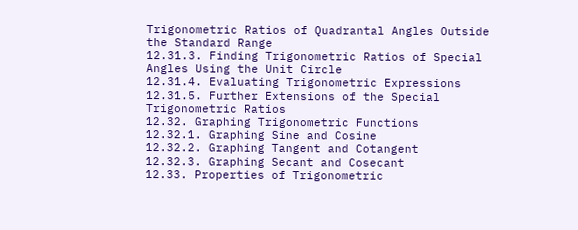Trigonometric Ratios of Quadrantal Angles Outside the Standard Range
12.31.3. Finding Trigonometric Ratios of Special Angles Using the Unit Circle
12.31.4. Evaluating Trigonometric Expressions
12.31.5. Further Extensions of the Special Trigonometric Ratios
12.32. Graphing Trigonometric Functions
12.32.1. Graphing Sine and Cosine
12.32.2. Graphing Tangent and Cotangent
12.32.3. Graphing Secant and Cosecant
12.33. Properties of Trigonometric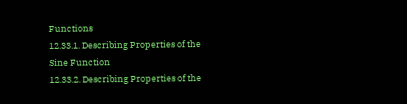Functions
12.33.1. Describing Properties of the Sine Function
12.33.2. Describing Properties of the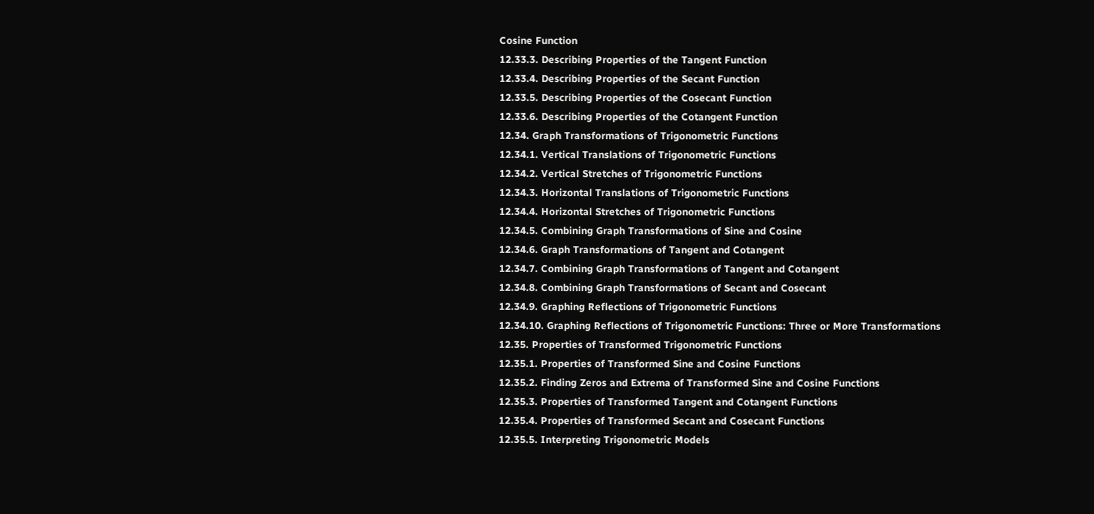Cosine Function
12.33.3. Describing Properties of the Tangent Function
12.33.4. Describing Properties of the Secant Function
12.33.5. Describing Properties of the Cosecant Function
12.33.6. Describing Properties of the Cotangent Function
12.34. Graph Transformations of Trigonometric Functions
12.34.1. Vertical Translations of Trigonometric Functions
12.34.2. Vertical Stretches of Trigonometric Functions
12.34.3. Horizontal Translations of Trigonometric Functions
12.34.4. Horizontal Stretches of Trigonometric Functions
12.34.5. Combining Graph Transformations of Sine and Cosine
12.34.6. Graph Transformations of Tangent and Cotangent
12.34.7. Combining Graph Transformations of Tangent and Cotangent
12.34.8. Combining Graph Transformations of Secant and Cosecant
12.34.9. Graphing Reflections of Trigonometric Functions
12.34.10. Graphing Reflections of Trigonometric Functions: Three or More Transformations
12.35. Properties of Transformed Trigonometric Functions
12.35.1. Properties of Transformed Sine and Cosine Functions
12.35.2. Finding Zeros and Extrema of Transformed Sine and Cosine Functions
12.35.3. Properties of Transformed Tangent and Cotangent Functions
12.35.4. Properties of Transformed Secant and Cosecant Functions
12.35.5. Interpreting Trigonometric Models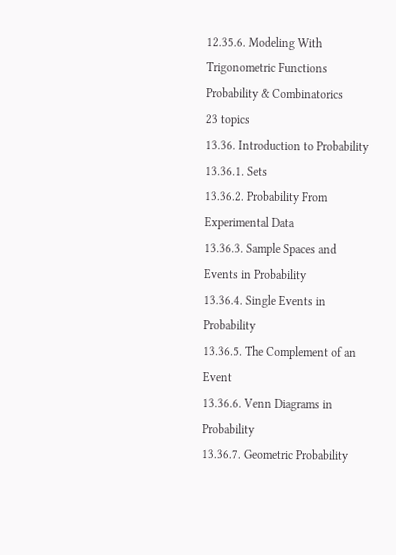12.35.6. Modeling With Trigonometric Functions
Probability & Combinatorics
23 topics
13.36. Introduction to Probability
13.36.1. Sets
13.36.2. Probability From Experimental Data
13.36.3. Sample Spaces and Events in Probability
13.36.4. Single Events in Probability
13.36.5. The Complement of an Event
13.36.6. Venn Diagrams in Probability
13.36.7. Geometric Probability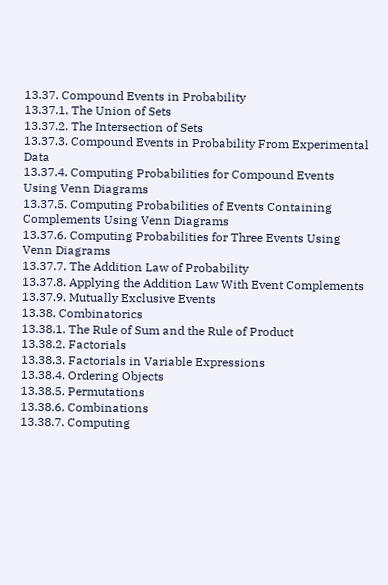13.37. Compound Events in Probability
13.37.1. The Union of Sets
13.37.2. The Intersection of Sets
13.37.3. Compound Events in Probability From Experimental Data
13.37.4. Computing Probabilities for Compound Events Using Venn Diagrams
13.37.5. Computing Probabilities of Events Containing Complements Using Venn Diagrams
13.37.6. Computing Probabilities for Three Events Using Venn Diagrams
13.37.7. The Addition Law of Probability
13.37.8. Applying the Addition Law With Event Complements
13.37.9. Mutually Exclusive Events
13.38. Combinatorics
13.38.1. The Rule of Sum and the Rule of Product
13.38.2. Factorials
13.38.3. Factorials in Variable Expressions
13.38.4. Ordering Objects
13.38.5. Permutations
13.38.6. Combinations
13.38.7. Computing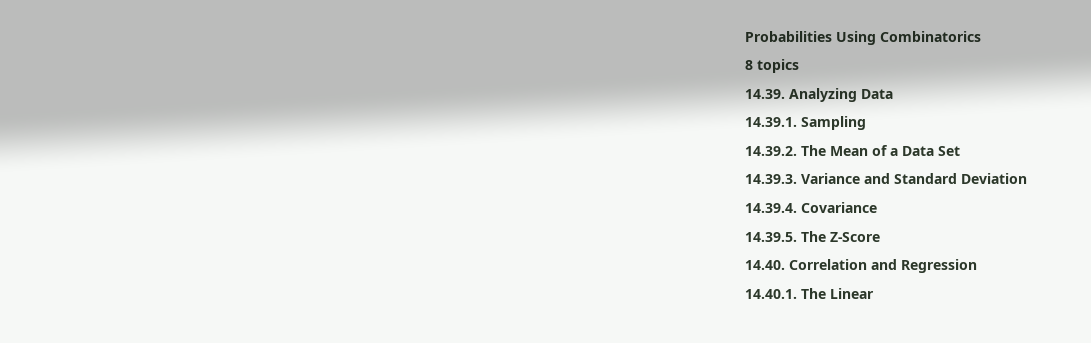Probabilities Using Combinatorics
8 topics
14.39. Analyzing Data
14.39.1. Sampling
14.39.2. The Mean of a Data Set
14.39.3. Variance and Standard Deviation
14.39.4. Covariance
14.39.5. The Z-Score
14.40. Correlation and Regression
14.40.1. The Linear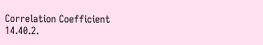Correlation Coefficient
14.40.2.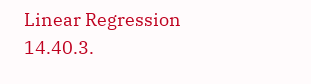Linear Regression
14.40.3.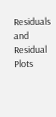Residuals and Residual Plots